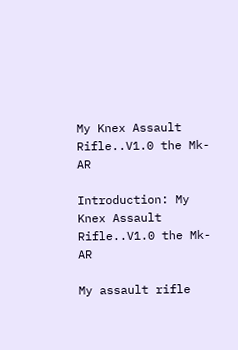My Knex Assault Rifle..V1.0 the Mk-AR

Introduction: My Knex Assault Rifle..V1.0 the Mk-AR

My assault rifle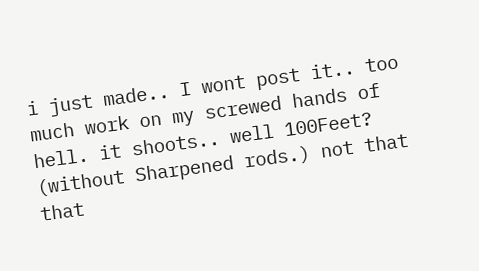i just made.. I wont post it.. too much work on my screwed hands of hell. it shoots.. well 100Feet? (without Sharpened rods.) not that that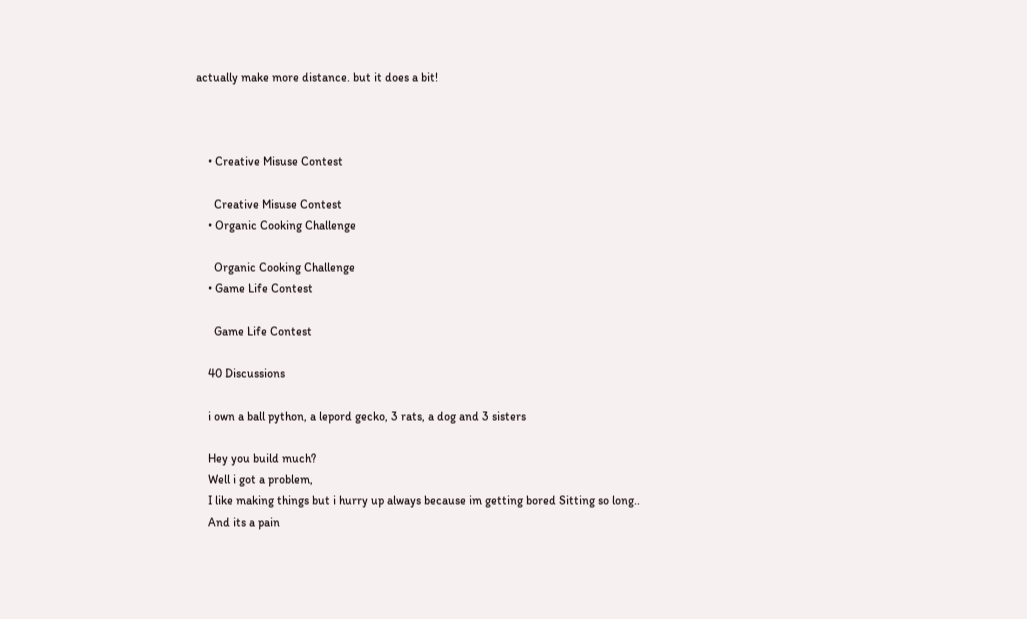actually make more distance. but it does a bit!



    • Creative Misuse Contest

      Creative Misuse Contest
    • Organic Cooking Challenge

      Organic Cooking Challenge
    • Game Life Contest

      Game Life Contest

    40 Discussions

    i own a ball python, a lepord gecko, 3 rats, a dog and 3 sisters

    Hey you build much?
    Well i got a problem,
    I like making things but i hurry up always because im getting bored Sitting so long..
    And its a pain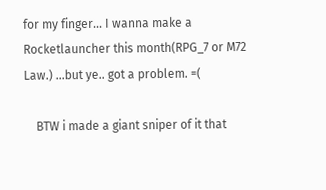for my finger... I wanna make a Rocketlauncher this month(RPG_7 or M72 Law.) ...but ye.. got a problem. =(

    BTW i made a giant sniper of it that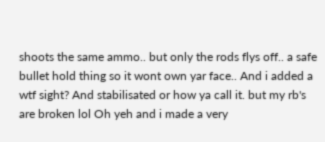shoots the same ammo.. but only the rods flys off.. a safe bullet hold thing so it wont own yar face.. And i added a wtf sight? And stabilisated or how ya call it. but my rb's are broken lol Oh yeh and i made a very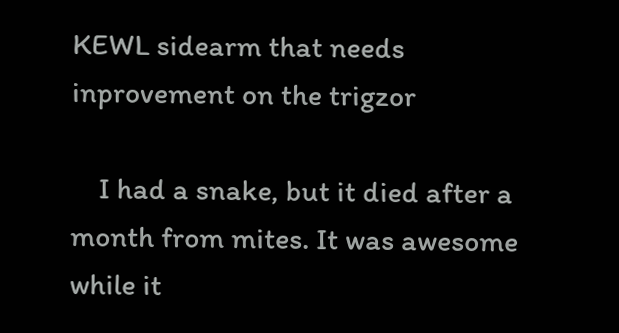KEWL sidearm that needs inprovement on the trigzor

    I had a snake, but it died after a month from mites. It was awesome while it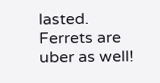lasted. Ferrets are uber as well!